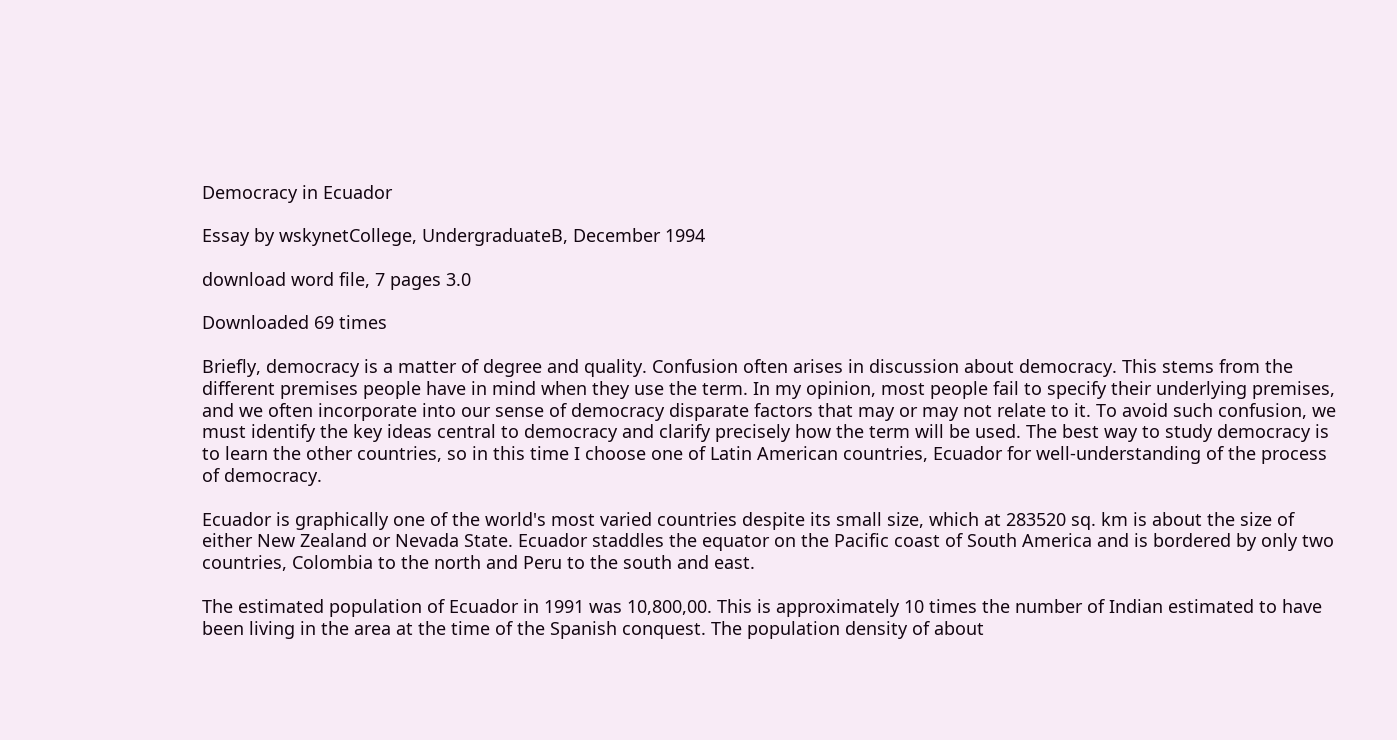Democracy in Ecuador

Essay by wskynetCollege, UndergraduateB, December 1994

download word file, 7 pages 3.0

Downloaded 69 times

Briefly, democracy is a matter of degree and quality. Confusion often arises in discussion about democracy. This stems from the different premises people have in mind when they use the term. In my opinion, most people fail to specify their underlying premises, and we often incorporate into our sense of democracy disparate factors that may or may not relate to it. To avoid such confusion, we must identify the key ideas central to democracy and clarify precisely how the term will be used. The best way to study democracy is to learn the other countries, so in this time I choose one of Latin American countries, Ecuador for well-understanding of the process of democracy.

Ecuador is graphically one of the world's most varied countries despite its small size, which at 283520 sq. km is about the size of either New Zealand or Nevada State. Ecuador staddles the equator on the Pacific coast of South America and is bordered by only two countries, Colombia to the north and Peru to the south and east.

The estimated population of Ecuador in 1991 was 10,800,00. This is approximately 10 times the number of Indian estimated to have been living in the area at the time of the Spanish conquest. The population density of about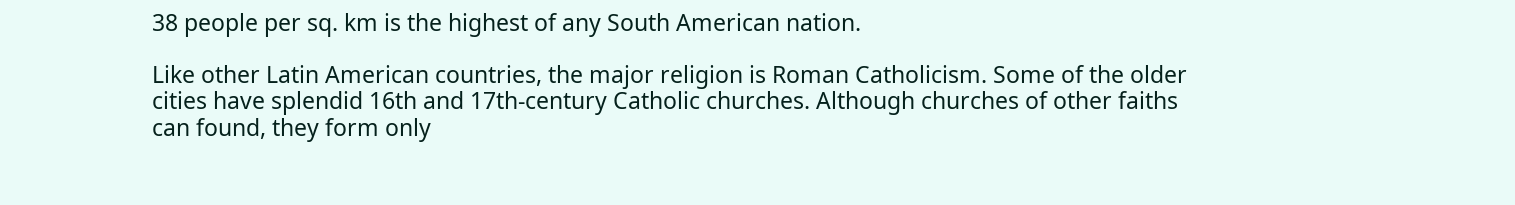38 people per sq. km is the highest of any South American nation.

Like other Latin American countries, the major religion is Roman Catholicism. Some of the older cities have splendid 16th and 17th-century Catholic churches. Although churches of other faiths can found, they form only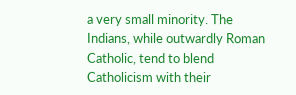a very small minority. The Indians, while outwardly Roman Catholic, tend to blend Catholicism with their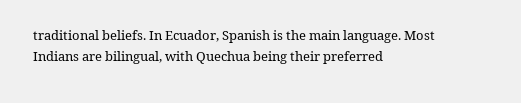traditional beliefs. In Ecuador, Spanish is the main language. Most Indians are bilingual, with Quechua being their preferred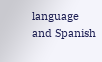language and Spanish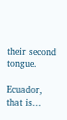their second tongue.

Ecuador, that is...